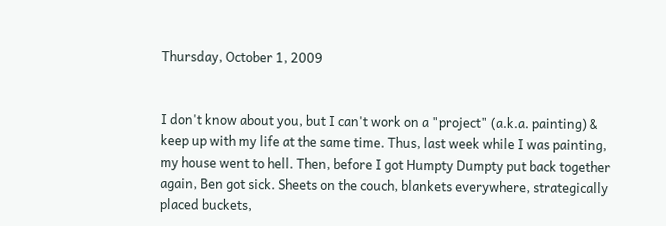Thursday, October 1, 2009


I don't know about you, but I can't work on a "project" (a.k.a. painting) & keep up with my life at the same time. Thus, last week while I was painting, my house went to hell. Then, before I got Humpty Dumpty put back together again, Ben got sick. Sheets on the couch, blankets everywhere, strategically placed buckets,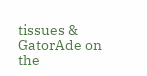tissues & GatorAde on the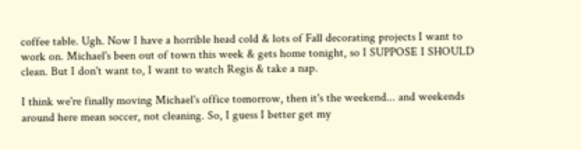coffee table. Ugh. Now I have a horrible head cold & lots of Fall decorating projects I want to work on. Michael's been out of town this week & gets home tonight, so I SUPPOSE I SHOULD clean. But I don't want to, I want to watch Regis & take a nap.

I think we're finally moving Michael's office tomorrow, then it's the weekend... and weekends around here mean soccer, not cleaning. So, I guess I better get my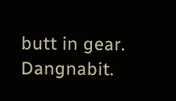butt in gear. Dangnabit.